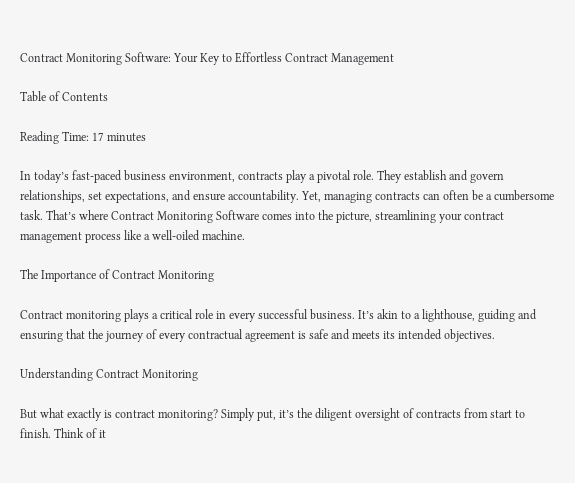Contract Monitoring Software: Your Key to Effortless Contract Management

Table of Contents

Reading Time: 17 minutes

In today’s fast-paced business environment, contracts play a pivotal role. They establish and govern relationships, set expectations, and ensure accountability. Yet, managing contracts can often be a cumbersome task. That’s where Contract Monitoring Software comes into the picture, streamlining your contract management process like a well-oiled machine.

The Importance of Contract Monitoring

Contract monitoring plays a critical role in every successful business. It’s akin to a lighthouse, guiding and ensuring that the journey of every contractual agreement is safe and meets its intended objectives.

Understanding Contract Monitoring

But what exactly is contract monitoring? Simply put, it’s the diligent oversight of contracts from start to finish. Think of it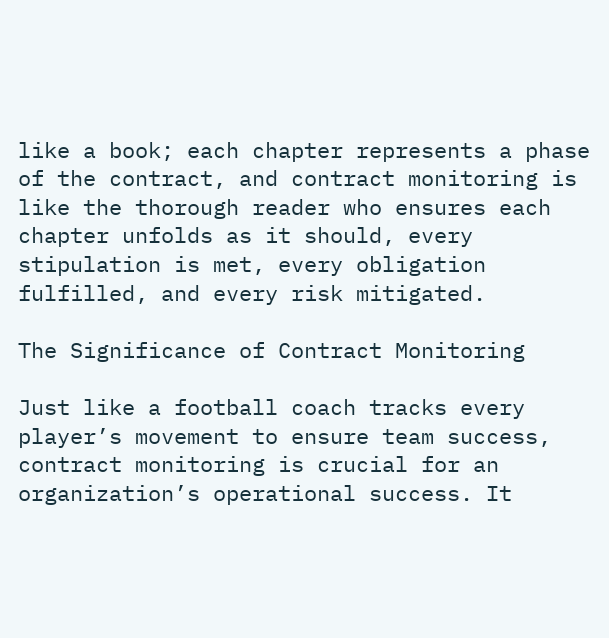like a book; each chapter represents a phase of the contract, and contract monitoring is like the thorough reader who ensures each chapter unfolds as it should, every stipulation is met, every obligation fulfilled, and every risk mitigated.

The Significance of Contract Monitoring

Just like a football coach tracks every player’s movement to ensure team success, contract monitoring is crucial for an organization’s operational success. It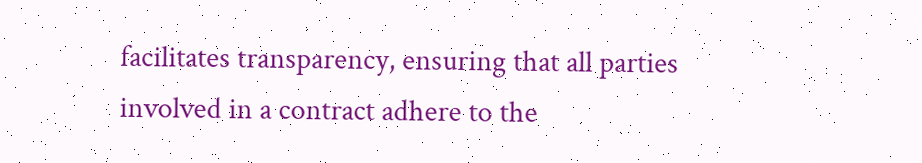facilitates transparency, ensuring that all parties involved in a contract adhere to the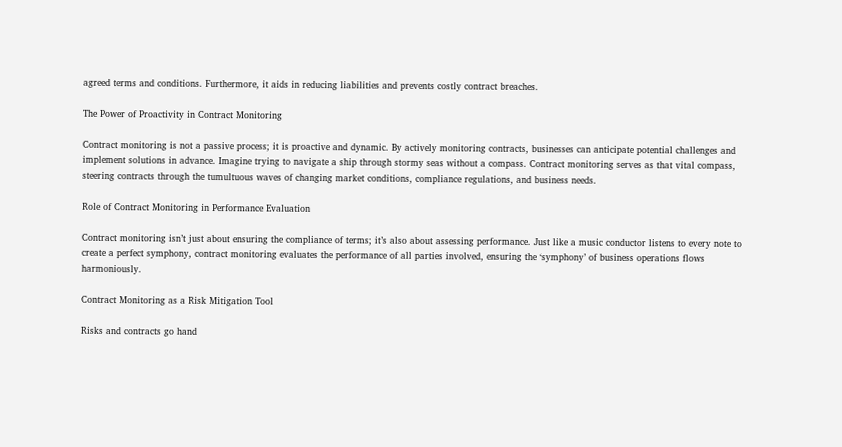agreed terms and conditions. Furthermore, it aids in reducing liabilities and prevents costly contract breaches.

The Power of Proactivity in Contract Monitoring

Contract monitoring is not a passive process; it is proactive and dynamic. By actively monitoring contracts, businesses can anticipate potential challenges and implement solutions in advance. Imagine trying to navigate a ship through stormy seas without a compass. Contract monitoring serves as that vital compass, steering contracts through the tumultuous waves of changing market conditions, compliance regulations, and business needs.

Role of Contract Monitoring in Performance Evaluation

Contract monitoring isn’t just about ensuring the compliance of terms; it’s also about assessing performance. Just like a music conductor listens to every note to create a perfect symphony, contract monitoring evaluates the performance of all parties involved, ensuring the ‘symphony’ of business operations flows harmoniously.

Contract Monitoring as a Risk Mitigation Tool

Risks and contracts go hand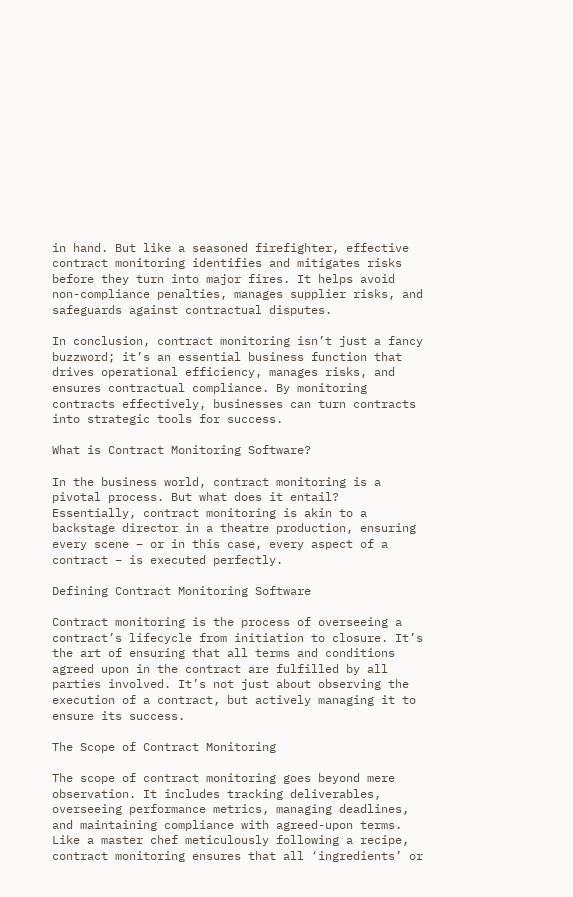in hand. But like a seasoned firefighter, effective contract monitoring identifies and mitigates risks before they turn into major fires. It helps avoid non-compliance penalties, manages supplier risks, and safeguards against contractual disputes.

In conclusion, contract monitoring isn’t just a fancy buzzword; it’s an essential business function that drives operational efficiency, manages risks, and ensures contractual compliance. By monitoring contracts effectively, businesses can turn contracts into strategic tools for success.

What is Contract Monitoring Software?

In the business world, contract monitoring is a pivotal process. But what does it entail? Essentially, contract monitoring is akin to a backstage director in a theatre production, ensuring every scene – or in this case, every aspect of a contract – is executed perfectly.

Defining Contract Monitoring Software

Contract monitoring is the process of overseeing a contract’s lifecycle from initiation to closure. It’s the art of ensuring that all terms and conditions agreed upon in the contract are fulfilled by all parties involved. It’s not just about observing the execution of a contract, but actively managing it to ensure its success.

The Scope of Contract Monitoring

The scope of contract monitoring goes beyond mere observation. It includes tracking deliverables, overseeing performance metrics, managing deadlines, and maintaining compliance with agreed-upon terms. Like a master chef meticulously following a recipe, contract monitoring ensures that all ‘ingredients’ or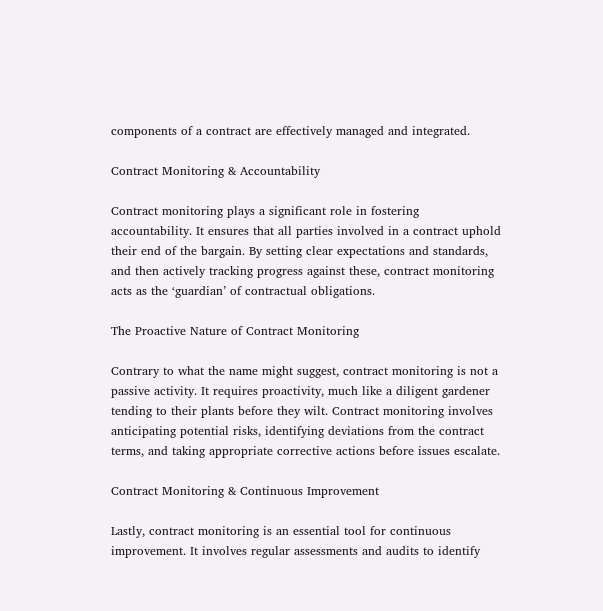components of a contract are effectively managed and integrated.

Contract Monitoring & Accountability

Contract monitoring plays a significant role in fostering accountability. It ensures that all parties involved in a contract uphold their end of the bargain. By setting clear expectations and standards, and then actively tracking progress against these, contract monitoring acts as the ‘guardian’ of contractual obligations.

The Proactive Nature of Contract Monitoring

Contrary to what the name might suggest, contract monitoring is not a passive activity. It requires proactivity, much like a diligent gardener tending to their plants before they wilt. Contract monitoring involves anticipating potential risks, identifying deviations from the contract terms, and taking appropriate corrective actions before issues escalate.

Contract Monitoring & Continuous Improvement

Lastly, contract monitoring is an essential tool for continuous improvement. It involves regular assessments and audits to identify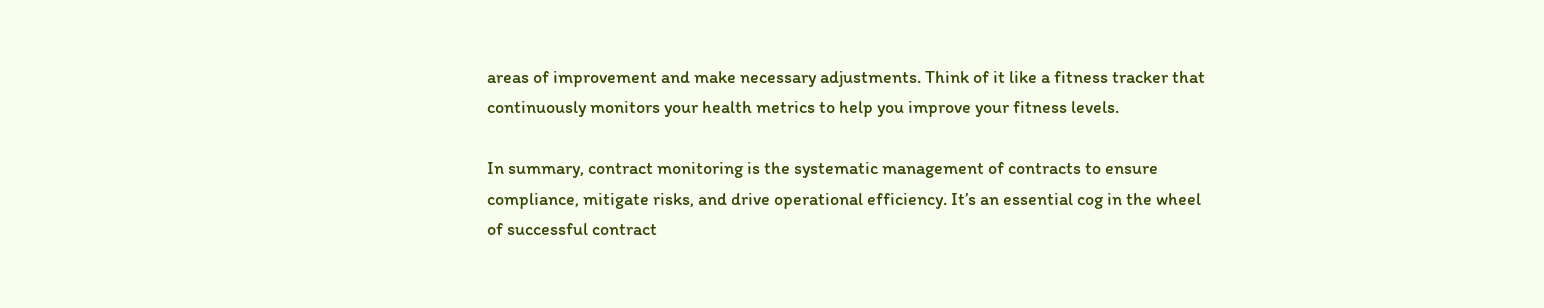areas of improvement and make necessary adjustments. Think of it like a fitness tracker that continuously monitors your health metrics to help you improve your fitness levels.

In summary, contract monitoring is the systematic management of contracts to ensure compliance, mitigate risks, and drive operational efficiency. It’s an essential cog in the wheel of successful contract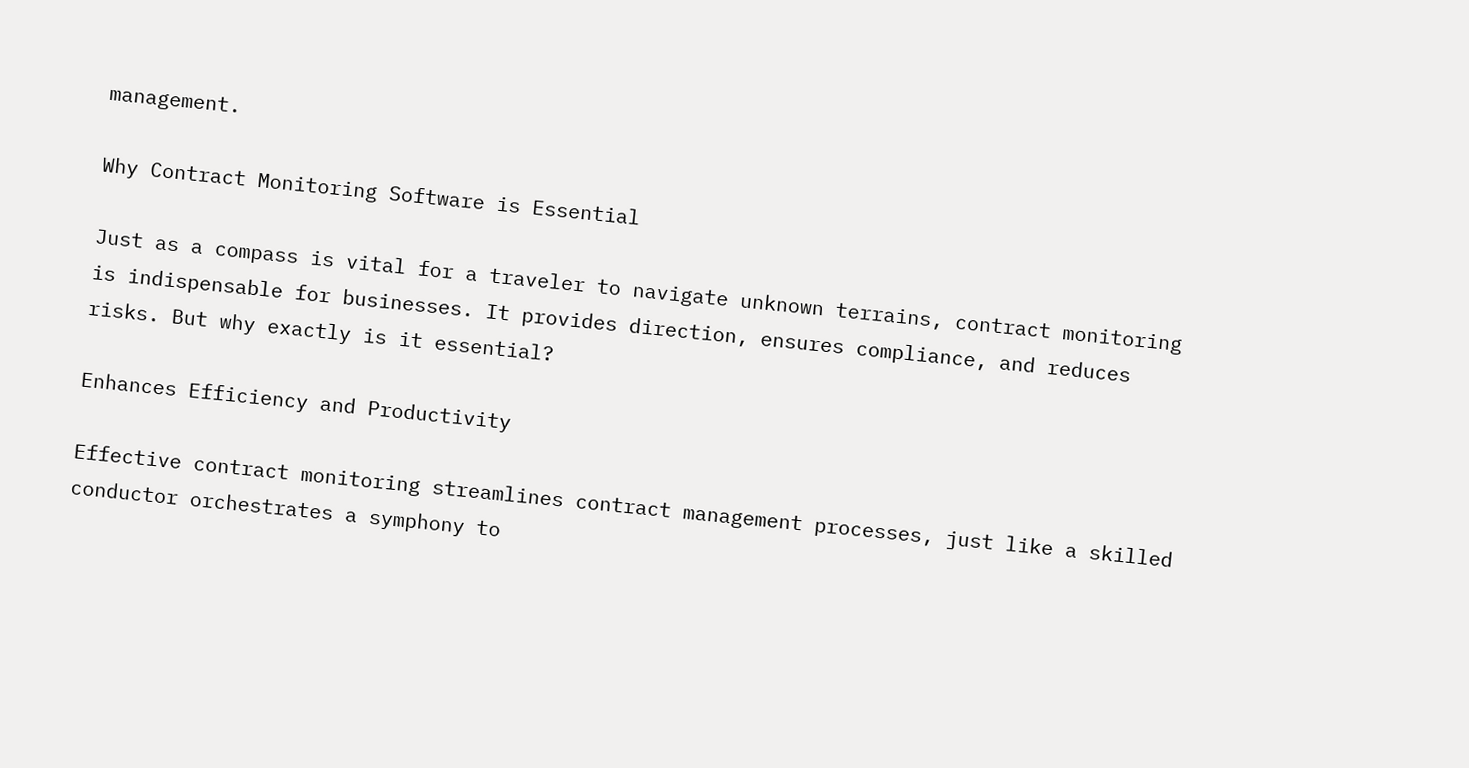management.

Why Contract Monitoring Software is Essential

Just as a compass is vital for a traveler to navigate unknown terrains, contract monitoring is indispensable for businesses. It provides direction, ensures compliance, and reduces risks. But why exactly is it essential?

Enhances Efficiency and Productivity

Effective contract monitoring streamlines contract management processes, just like a skilled conductor orchestrates a symphony to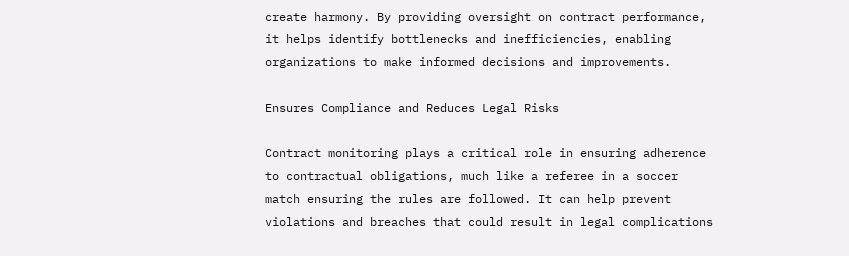create harmony. By providing oversight on contract performance, it helps identify bottlenecks and inefficiencies, enabling organizations to make informed decisions and improvements.

Ensures Compliance and Reduces Legal Risks

Contract monitoring plays a critical role in ensuring adherence to contractual obligations, much like a referee in a soccer match ensuring the rules are followed. It can help prevent violations and breaches that could result in legal complications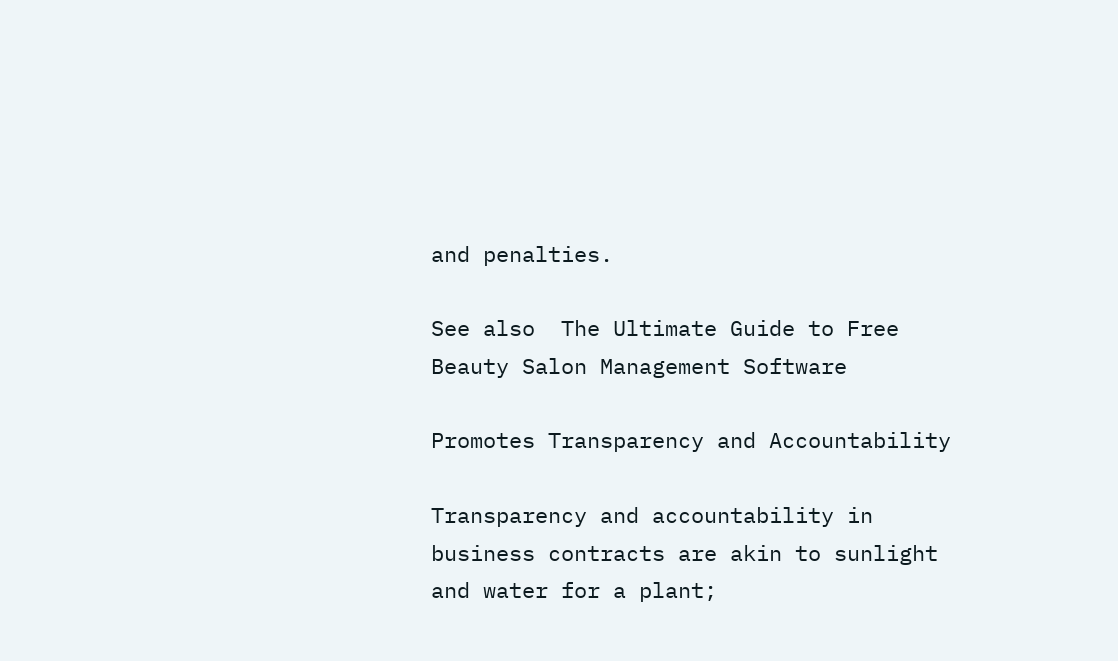and penalties.

See also  The Ultimate Guide to Free Beauty Salon Management Software

Promotes Transparency and Accountability

Transparency and accountability in business contracts are akin to sunlight and water for a plant;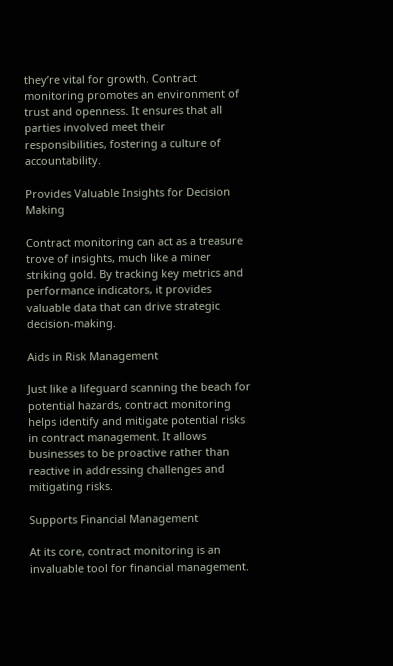they’re vital for growth. Contract monitoring promotes an environment of trust and openness. It ensures that all parties involved meet their responsibilities, fostering a culture of accountability.

Provides Valuable Insights for Decision Making

Contract monitoring can act as a treasure trove of insights, much like a miner striking gold. By tracking key metrics and performance indicators, it provides valuable data that can drive strategic decision-making.

Aids in Risk Management

Just like a lifeguard scanning the beach for potential hazards, contract monitoring helps identify and mitigate potential risks in contract management. It allows businesses to be proactive rather than reactive in addressing challenges and mitigating risks.

Supports Financial Management

At its core, contract monitoring is an invaluable tool for financial management.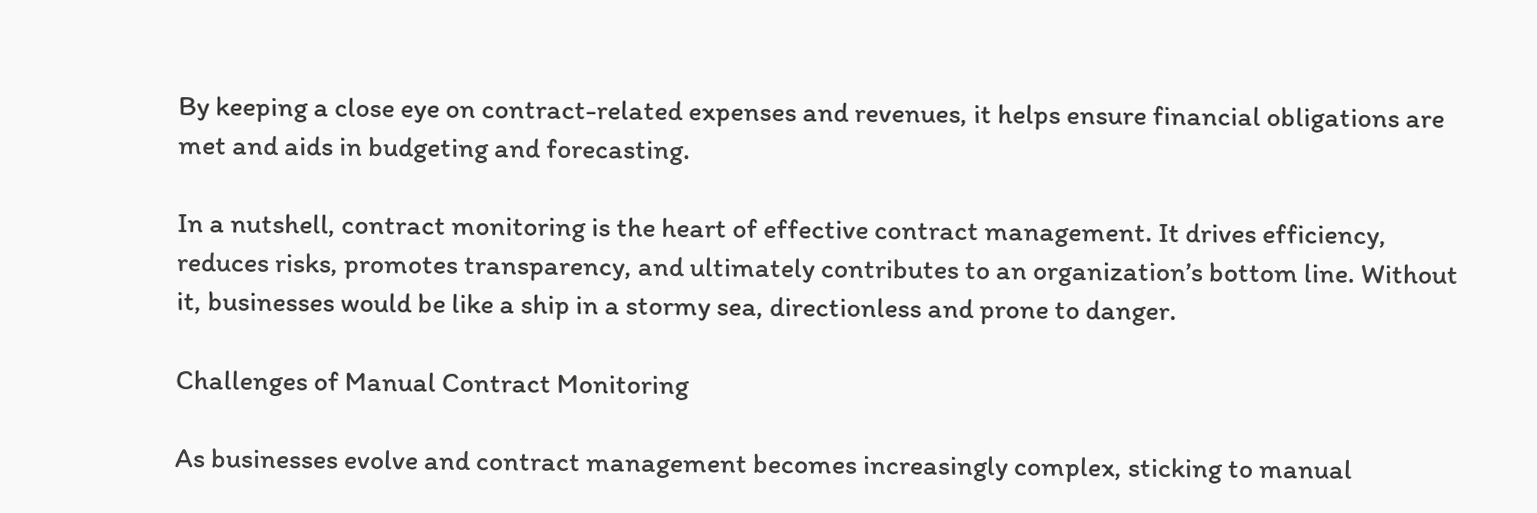By keeping a close eye on contract-related expenses and revenues, it helps ensure financial obligations are met and aids in budgeting and forecasting.

In a nutshell, contract monitoring is the heart of effective contract management. It drives efficiency, reduces risks, promotes transparency, and ultimately contributes to an organization’s bottom line. Without it, businesses would be like a ship in a stormy sea, directionless and prone to danger.

Challenges of Manual Contract Monitoring

As businesses evolve and contract management becomes increasingly complex, sticking to manual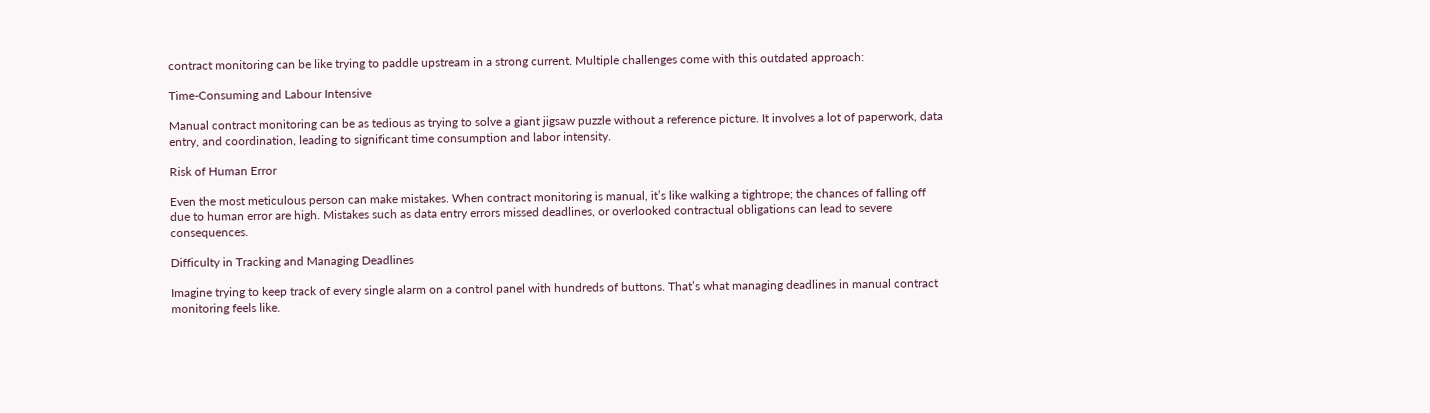contract monitoring can be like trying to paddle upstream in a strong current. Multiple challenges come with this outdated approach:

Time-Consuming and Labour Intensive

Manual contract monitoring can be as tedious as trying to solve a giant jigsaw puzzle without a reference picture. It involves a lot of paperwork, data entry, and coordination, leading to significant time consumption and labor intensity.

Risk of Human Error

Even the most meticulous person can make mistakes. When contract monitoring is manual, it’s like walking a tightrope; the chances of falling off due to human error are high. Mistakes such as data entry errors missed deadlines, or overlooked contractual obligations can lead to severe consequences.

Difficulty in Tracking and Managing Deadlines

Imagine trying to keep track of every single alarm on a control panel with hundreds of buttons. That’s what managing deadlines in manual contract monitoring feels like.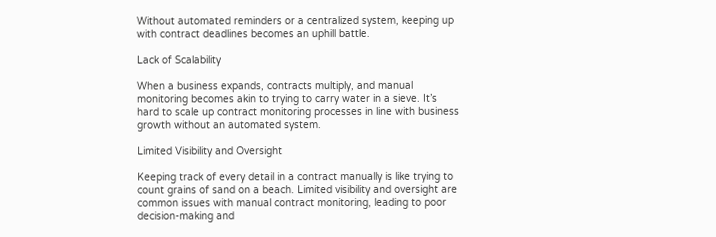Without automated reminders or a centralized system, keeping up with contract deadlines becomes an uphill battle.

Lack of Scalability

When a business expands, contracts multiply, and manual monitoring becomes akin to trying to carry water in a sieve. It’s hard to scale up contract monitoring processes in line with business growth without an automated system.

Limited Visibility and Oversight

Keeping track of every detail in a contract manually is like trying to count grains of sand on a beach. Limited visibility and oversight are common issues with manual contract monitoring, leading to poor decision-making and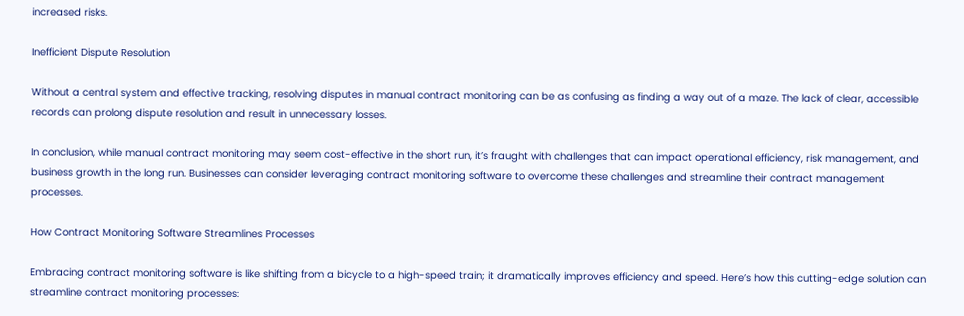increased risks.

Inefficient Dispute Resolution

Without a central system and effective tracking, resolving disputes in manual contract monitoring can be as confusing as finding a way out of a maze. The lack of clear, accessible records can prolong dispute resolution and result in unnecessary losses.

In conclusion, while manual contract monitoring may seem cost-effective in the short run, it’s fraught with challenges that can impact operational efficiency, risk management, and business growth in the long run. Businesses can consider leveraging contract monitoring software to overcome these challenges and streamline their contract management processes.

How Contract Monitoring Software Streamlines Processes

Embracing contract monitoring software is like shifting from a bicycle to a high-speed train; it dramatically improves efficiency and speed. Here’s how this cutting-edge solution can streamline contract monitoring processes: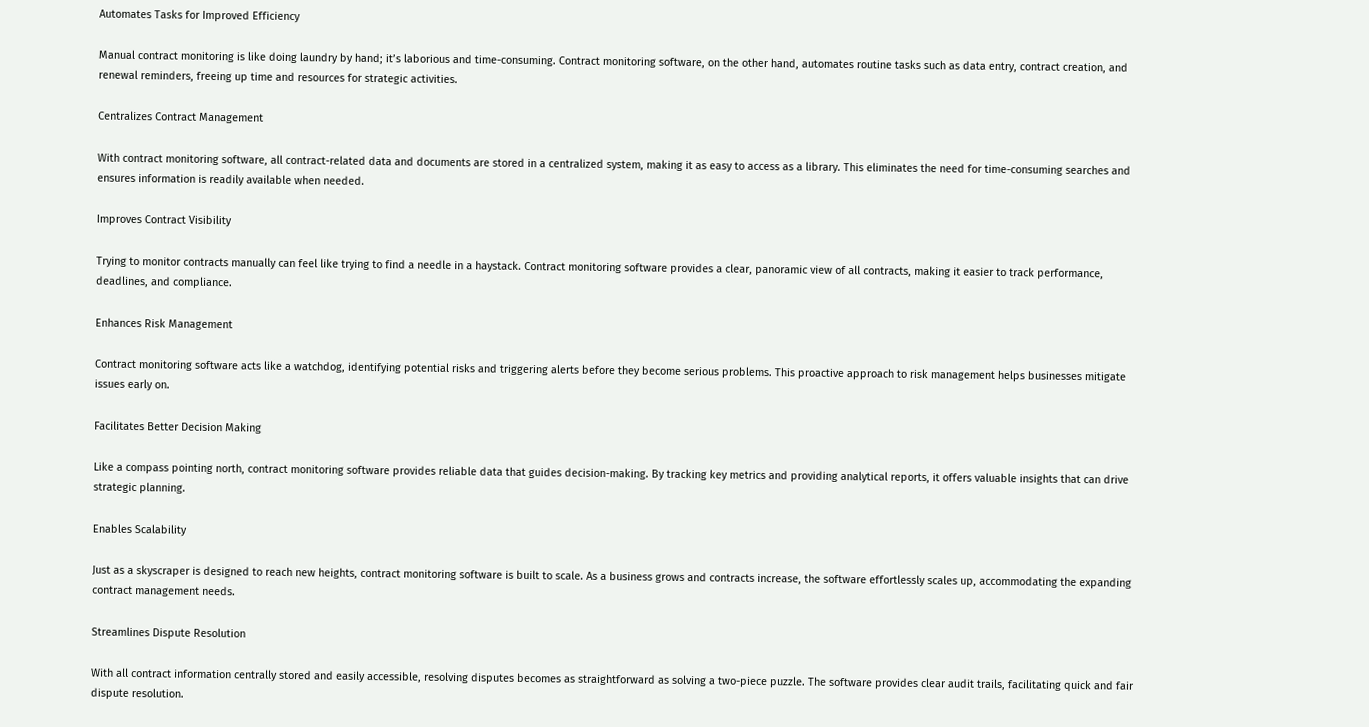Automates Tasks for Improved Efficiency

Manual contract monitoring is like doing laundry by hand; it’s laborious and time-consuming. Contract monitoring software, on the other hand, automates routine tasks such as data entry, contract creation, and renewal reminders, freeing up time and resources for strategic activities.

Centralizes Contract Management

With contract monitoring software, all contract-related data and documents are stored in a centralized system, making it as easy to access as a library. This eliminates the need for time-consuming searches and ensures information is readily available when needed.

Improves Contract Visibility

Trying to monitor contracts manually can feel like trying to find a needle in a haystack. Contract monitoring software provides a clear, panoramic view of all contracts, making it easier to track performance, deadlines, and compliance.

Enhances Risk Management

Contract monitoring software acts like a watchdog, identifying potential risks and triggering alerts before they become serious problems. This proactive approach to risk management helps businesses mitigate issues early on.

Facilitates Better Decision Making

Like a compass pointing north, contract monitoring software provides reliable data that guides decision-making. By tracking key metrics and providing analytical reports, it offers valuable insights that can drive strategic planning.

Enables Scalability

Just as a skyscraper is designed to reach new heights, contract monitoring software is built to scale. As a business grows and contracts increase, the software effortlessly scales up, accommodating the expanding contract management needs.

Streamlines Dispute Resolution

With all contract information centrally stored and easily accessible, resolving disputes becomes as straightforward as solving a two-piece puzzle. The software provides clear audit trails, facilitating quick and fair dispute resolution.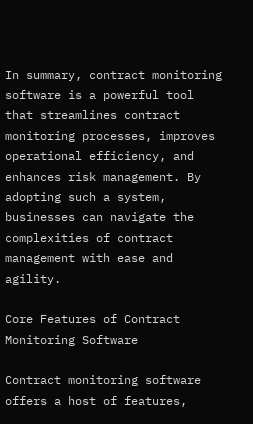In summary, contract monitoring software is a powerful tool that streamlines contract monitoring processes, improves operational efficiency, and enhances risk management. By adopting such a system, businesses can navigate the complexities of contract management with ease and agility.

Core Features of Contract Monitoring Software

Contract monitoring software offers a host of features,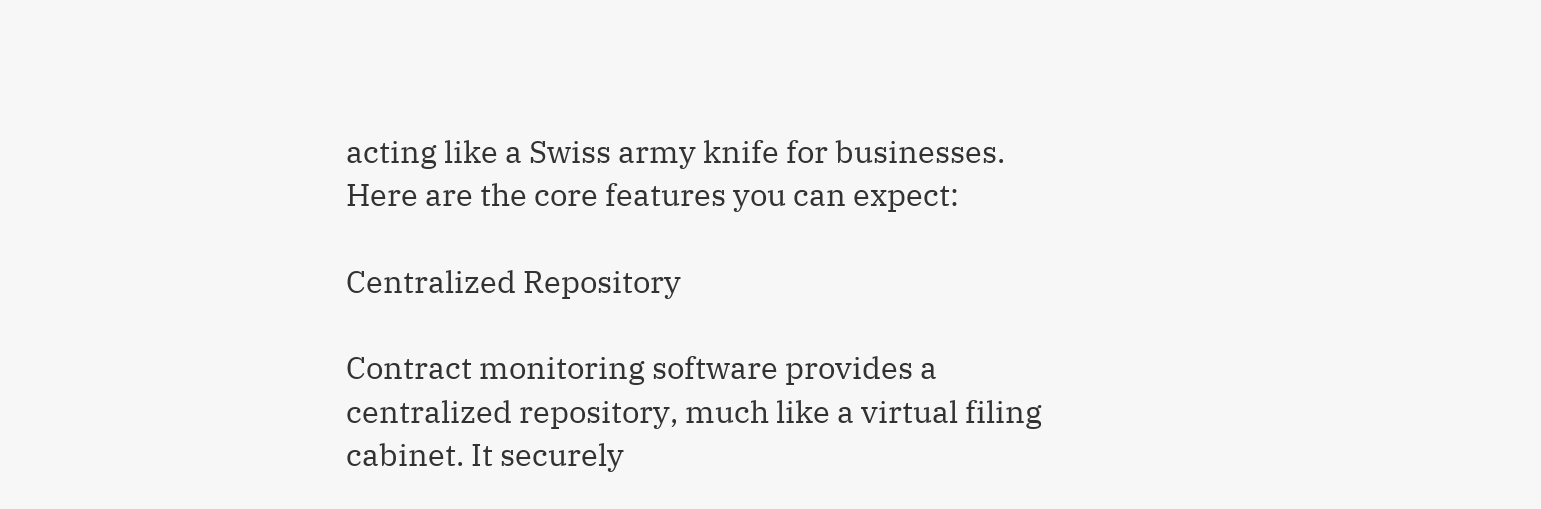acting like a Swiss army knife for businesses. Here are the core features you can expect:

Centralized Repository

Contract monitoring software provides a centralized repository, much like a virtual filing cabinet. It securely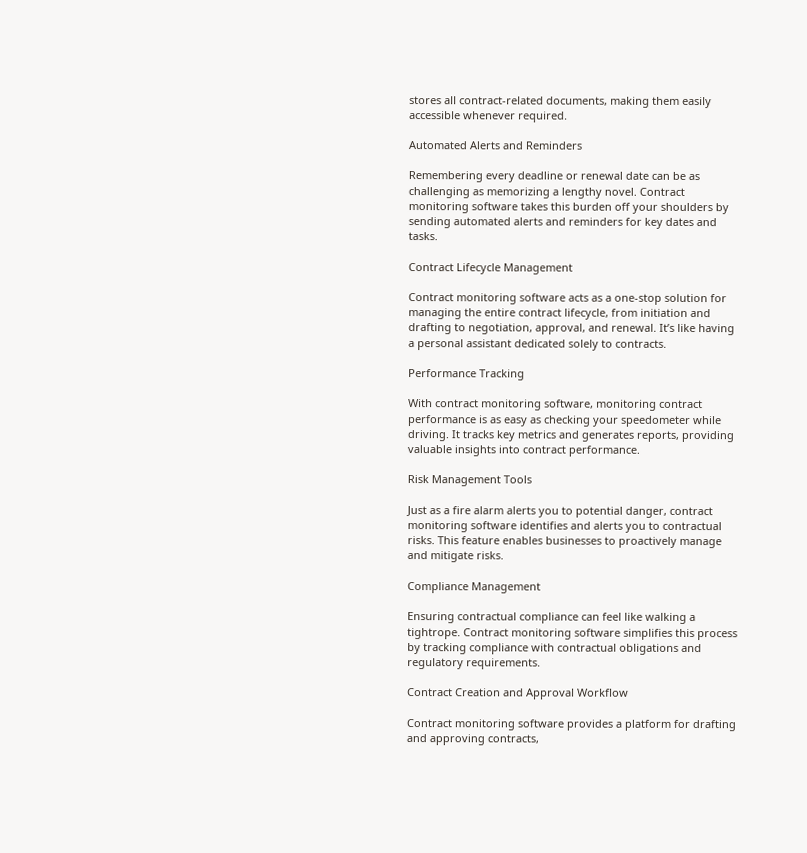stores all contract-related documents, making them easily accessible whenever required.

Automated Alerts and Reminders

Remembering every deadline or renewal date can be as challenging as memorizing a lengthy novel. Contract monitoring software takes this burden off your shoulders by sending automated alerts and reminders for key dates and tasks.

Contract Lifecycle Management

Contract monitoring software acts as a one-stop solution for managing the entire contract lifecycle, from initiation and drafting to negotiation, approval, and renewal. It’s like having a personal assistant dedicated solely to contracts.

Performance Tracking

With contract monitoring software, monitoring contract performance is as easy as checking your speedometer while driving. It tracks key metrics and generates reports, providing valuable insights into contract performance.

Risk Management Tools

Just as a fire alarm alerts you to potential danger, contract monitoring software identifies and alerts you to contractual risks. This feature enables businesses to proactively manage and mitigate risks.

Compliance Management

Ensuring contractual compliance can feel like walking a tightrope. Contract monitoring software simplifies this process by tracking compliance with contractual obligations and regulatory requirements.

Contract Creation and Approval Workflow

Contract monitoring software provides a platform for drafting and approving contracts,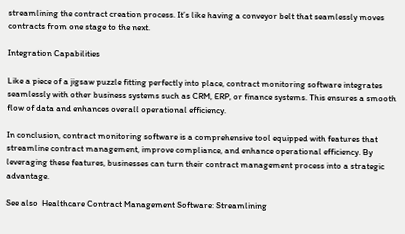streamlining the contract creation process. It’s like having a conveyor belt that seamlessly moves contracts from one stage to the next.

Integration Capabilities

Like a piece of a jigsaw puzzle fitting perfectly into place, contract monitoring software integrates seamlessly with other business systems such as CRM, ERP, or finance systems. This ensures a smooth flow of data and enhances overall operational efficiency.

In conclusion, contract monitoring software is a comprehensive tool equipped with features that streamline contract management, improve compliance, and enhance operational efficiency. By leveraging these features, businesses can turn their contract management process into a strategic advantage.

See also  Healthcare Contract Management Software: Streamlining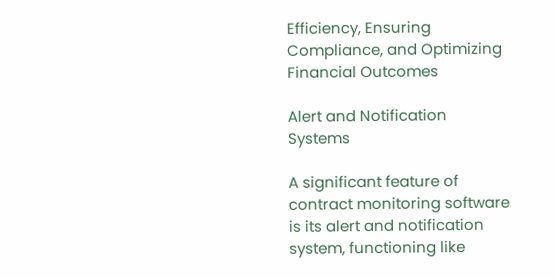Efficiency, Ensuring Compliance, and Optimizing Financial Outcomes

Alert and Notification Systems

A significant feature of contract monitoring software is its alert and notification system, functioning like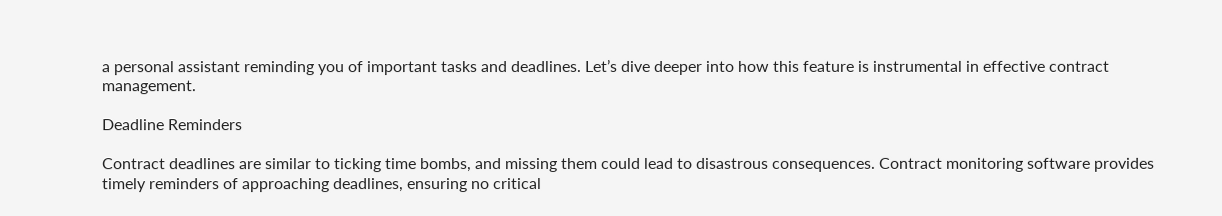a personal assistant reminding you of important tasks and deadlines. Let’s dive deeper into how this feature is instrumental in effective contract management.

Deadline Reminders

Contract deadlines are similar to ticking time bombs, and missing them could lead to disastrous consequences. Contract monitoring software provides timely reminders of approaching deadlines, ensuring no critical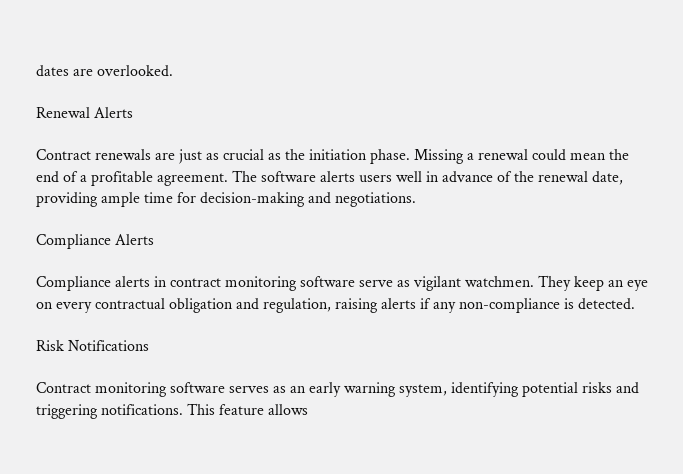dates are overlooked.

Renewal Alerts

Contract renewals are just as crucial as the initiation phase. Missing a renewal could mean the end of a profitable agreement. The software alerts users well in advance of the renewal date, providing ample time for decision-making and negotiations.

Compliance Alerts

Compliance alerts in contract monitoring software serve as vigilant watchmen. They keep an eye on every contractual obligation and regulation, raising alerts if any non-compliance is detected.

Risk Notifications

Contract monitoring software serves as an early warning system, identifying potential risks and triggering notifications. This feature allows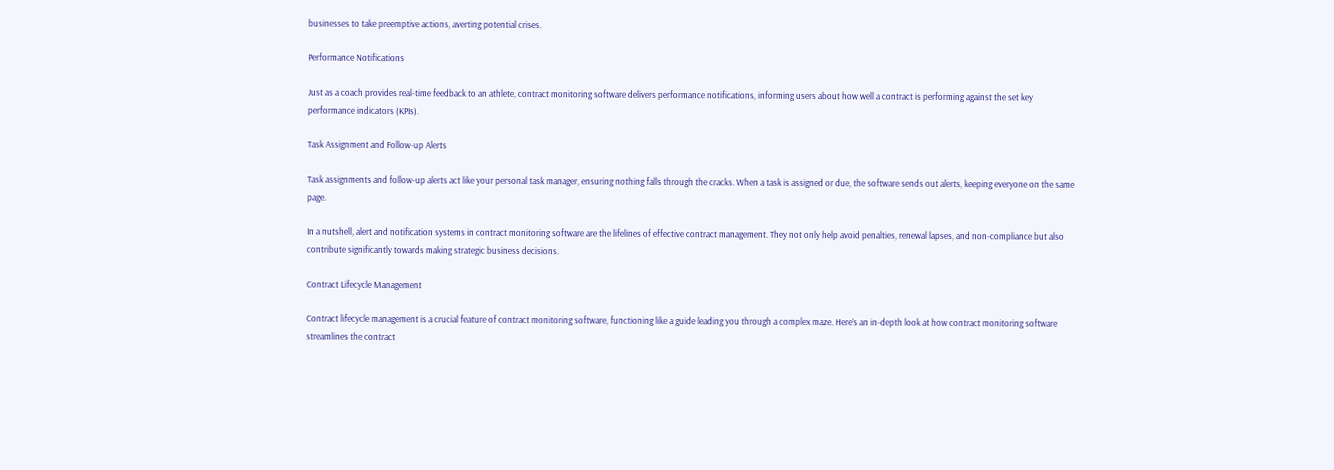businesses to take preemptive actions, averting potential crises.

Performance Notifications

Just as a coach provides real-time feedback to an athlete, contract monitoring software delivers performance notifications, informing users about how well a contract is performing against the set key performance indicators (KPIs).

Task Assignment and Follow-up Alerts

Task assignments and follow-up alerts act like your personal task manager, ensuring nothing falls through the cracks. When a task is assigned or due, the software sends out alerts, keeping everyone on the same page.

In a nutshell, alert and notification systems in contract monitoring software are the lifelines of effective contract management. They not only help avoid penalties, renewal lapses, and non-compliance but also contribute significantly towards making strategic business decisions.

Contract Lifecycle Management

Contract lifecycle management is a crucial feature of contract monitoring software, functioning like a guide leading you through a complex maze. Here’s an in-depth look at how contract monitoring software streamlines the contract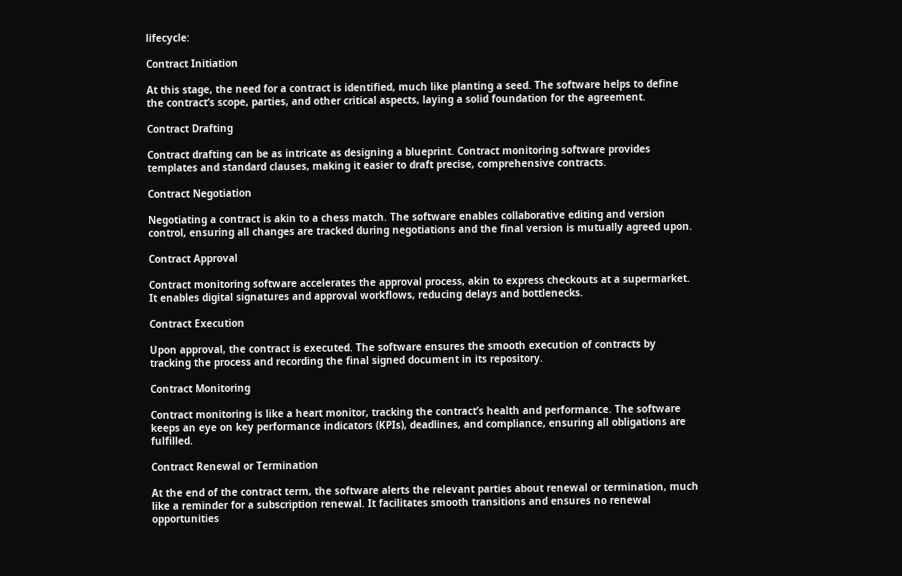lifecycle:

Contract Initiation

At this stage, the need for a contract is identified, much like planting a seed. The software helps to define the contract’s scope, parties, and other critical aspects, laying a solid foundation for the agreement.

Contract Drafting

Contract drafting can be as intricate as designing a blueprint. Contract monitoring software provides templates and standard clauses, making it easier to draft precise, comprehensive contracts.

Contract Negotiation

Negotiating a contract is akin to a chess match. The software enables collaborative editing and version control, ensuring all changes are tracked during negotiations and the final version is mutually agreed upon.

Contract Approval

Contract monitoring software accelerates the approval process, akin to express checkouts at a supermarket. It enables digital signatures and approval workflows, reducing delays and bottlenecks.

Contract Execution

Upon approval, the contract is executed. The software ensures the smooth execution of contracts by tracking the process and recording the final signed document in its repository.

Contract Monitoring

Contract monitoring is like a heart monitor, tracking the contract’s health and performance. The software keeps an eye on key performance indicators (KPIs), deadlines, and compliance, ensuring all obligations are fulfilled.

Contract Renewal or Termination

At the end of the contract term, the software alerts the relevant parties about renewal or termination, much like a reminder for a subscription renewal. It facilitates smooth transitions and ensures no renewal opportunities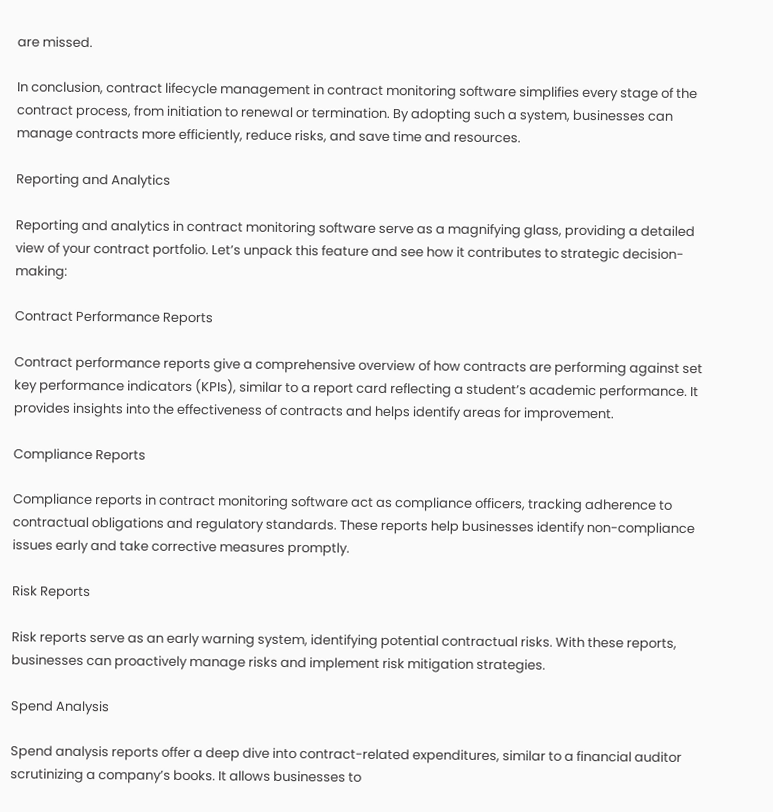are missed.

In conclusion, contract lifecycle management in contract monitoring software simplifies every stage of the contract process, from initiation to renewal or termination. By adopting such a system, businesses can manage contracts more efficiently, reduce risks, and save time and resources.

Reporting and Analytics

Reporting and analytics in contract monitoring software serve as a magnifying glass, providing a detailed view of your contract portfolio. Let’s unpack this feature and see how it contributes to strategic decision-making:

Contract Performance Reports

Contract performance reports give a comprehensive overview of how contracts are performing against set key performance indicators (KPIs), similar to a report card reflecting a student’s academic performance. It provides insights into the effectiveness of contracts and helps identify areas for improvement.

Compliance Reports

Compliance reports in contract monitoring software act as compliance officers, tracking adherence to contractual obligations and regulatory standards. These reports help businesses identify non-compliance issues early and take corrective measures promptly.

Risk Reports

Risk reports serve as an early warning system, identifying potential contractual risks. With these reports, businesses can proactively manage risks and implement risk mitigation strategies.

Spend Analysis

Spend analysis reports offer a deep dive into contract-related expenditures, similar to a financial auditor scrutinizing a company’s books. It allows businesses to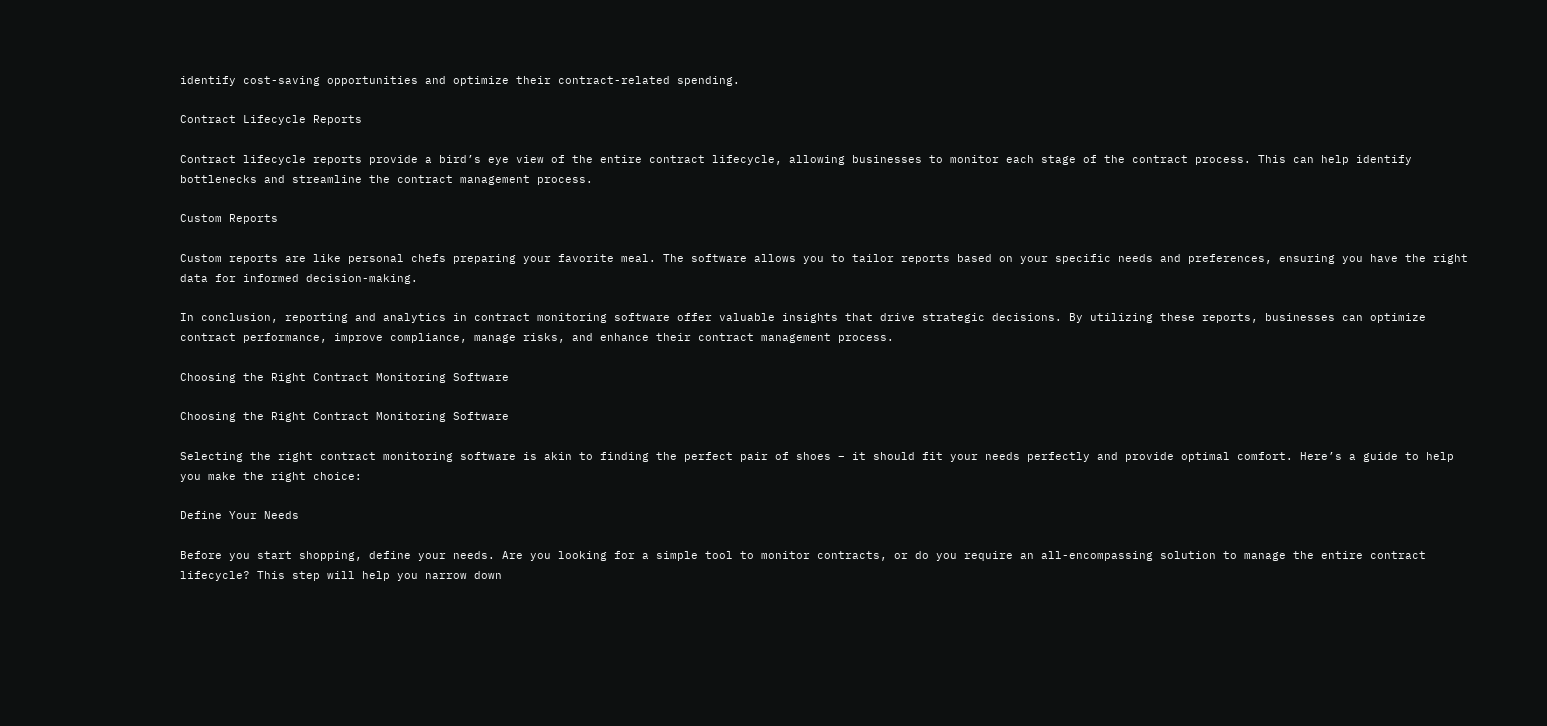identify cost-saving opportunities and optimize their contract-related spending.

Contract Lifecycle Reports

Contract lifecycle reports provide a bird’s eye view of the entire contract lifecycle, allowing businesses to monitor each stage of the contract process. This can help identify bottlenecks and streamline the contract management process.

Custom Reports

Custom reports are like personal chefs preparing your favorite meal. The software allows you to tailor reports based on your specific needs and preferences, ensuring you have the right data for informed decision-making.

In conclusion, reporting and analytics in contract monitoring software offer valuable insights that drive strategic decisions. By utilizing these reports, businesses can optimize contract performance, improve compliance, manage risks, and enhance their contract management process.

Choosing the Right Contract Monitoring Software

Choosing the Right Contract Monitoring Software

Selecting the right contract monitoring software is akin to finding the perfect pair of shoes – it should fit your needs perfectly and provide optimal comfort. Here’s a guide to help you make the right choice:

Define Your Needs

Before you start shopping, define your needs. Are you looking for a simple tool to monitor contracts, or do you require an all-encompassing solution to manage the entire contract lifecycle? This step will help you narrow down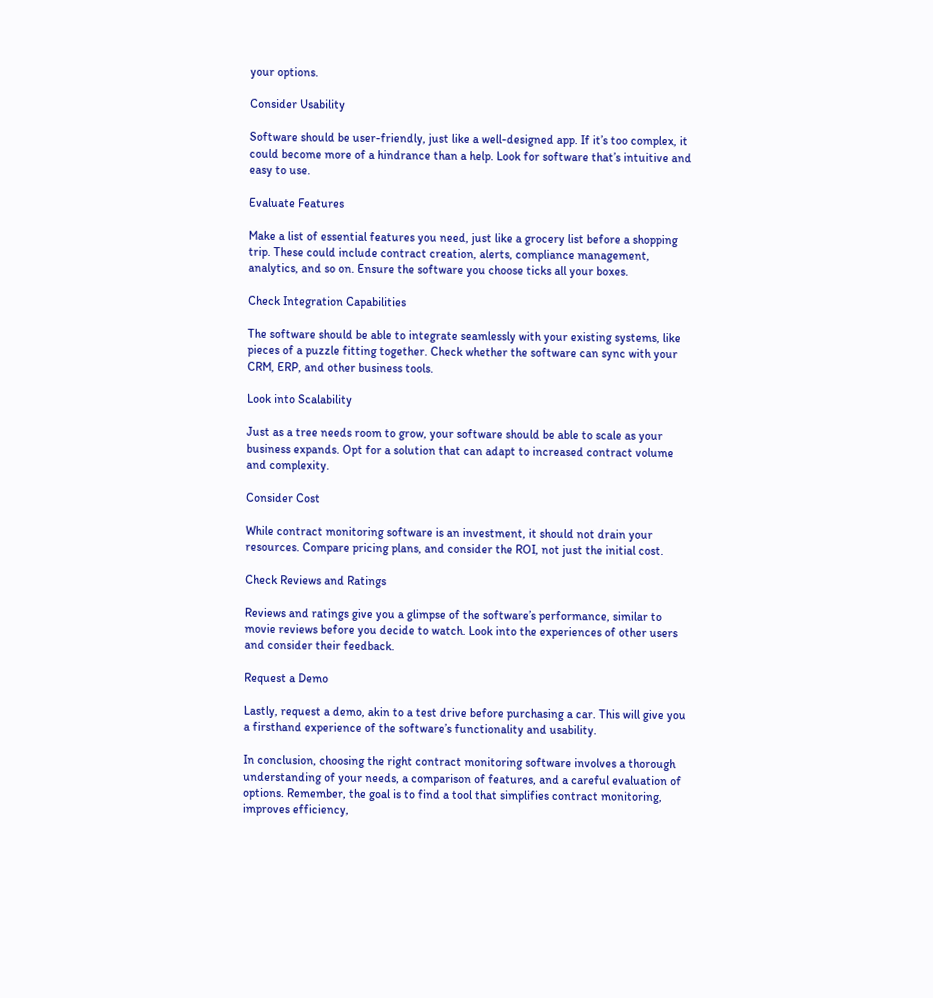your options.

Consider Usability

Software should be user-friendly, just like a well-designed app. If it’s too complex, it could become more of a hindrance than a help. Look for software that’s intuitive and easy to use.

Evaluate Features

Make a list of essential features you need, just like a grocery list before a shopping trip. These could include contract creation, alerts, compliance management, analytics, and so on. Ensure the software you choose ticks all your boxes.

Check Integration Capabilities

The software should be able to integrate seamlessly with your existing systems, like pieces of a puzzle fitting together. Check whether the software can sync with your CRM, ERP, and other business tools.

Look into Scalability

Just as a tree needs room to grow, your software should be able to scale as your business expands. Opt for a solution that can adapt to increased contract volume and complexity.

Consider Cost

While contract monitoring software is an investment, it should not drain your resources. Compare pricing plans, and consider the ROI, not just the initial cost.

Check Reviews and Ratings

Reviews and ratings give you a glimpse of the software’s performance, similar to movie reviews before you decide to watch. Look into the experiences of other users and consider their feedback.

Request a Demo

Lastly, request a demo, akin to a test drive before purchasing a car. This will give you a firsthand experience of the software’s functionality and usability.

In conclusion, choosing the right contract monitoring software involves a thorough understanding of your needs, a comparison of features, and a careful evaluation of options. Remember, the goal is to find a tool that simplifies contract monitoring, improves efficiency,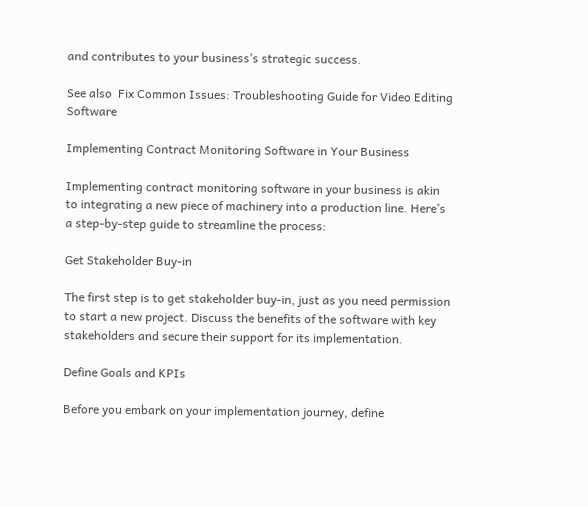and contributes to your business’s strategic success.

See also  Fix Common Issues: Troubleshooting Guide for Video Editing Software

Implementing Contract Monitoring Software in Your Business

Implementing contract monitoring software in your business is akin to integrating a new piece of machinery into a production line. Here’s a step-by-step guide to streamline the process:

Get Stakeholder Buy-in

The first step is to get stakeholder buy-in, just as you need permission to start a new project. Discuss the benefits of the software with key stakeholders and secure their support for its implementation.

Define Goals and KPIs

Before you embark on your implementation journey, define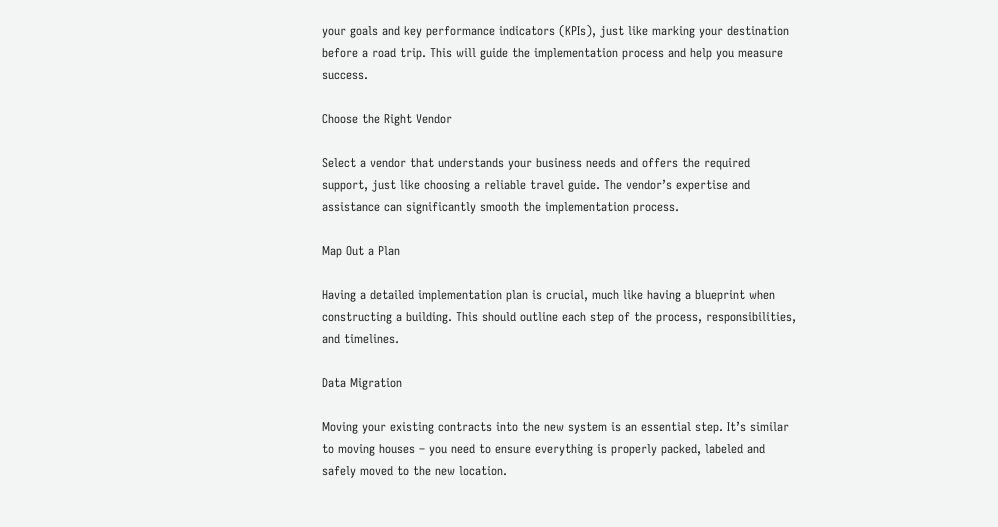your goals and key performance indicators (KPIs), just like marking your destination before a road trip. This will guide the implementation process and help you measure success.

Choose the Right Vendor

Select a vendor that understands your business needs and offers the required support, just like choosing a reliable travel guide. The vendor’s expertise and assistance can significantly smooth the implementation process.

Map Out a Plan

Having a detailed implementation plan is crucial, much like having a blueprint when constructing a building. This should outline each step of the process, responsibilities, and timelines.

Data Migration

Moving your existing contracts into the new system is an essential step. It’s similar to moving houses – you need to ensure everything is properly packed, labeled and safely moved to the new location.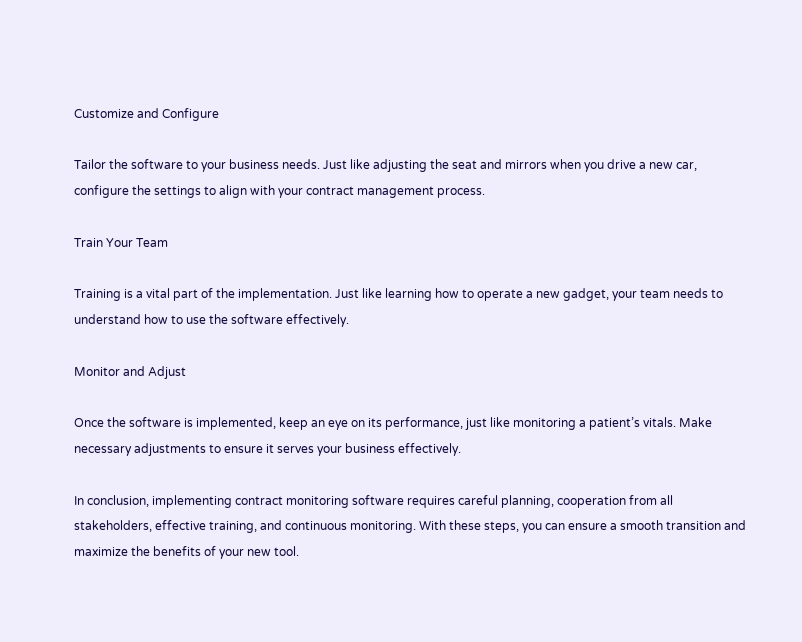Customize and Configure

Tailor the software to your business needs. Just like adjusting the seat and mirrors when you drive a new car, configure the settings to align with your contract management process.

Train Your Team

Training is a vital part of the implementation. Just like learning how to operate a new gadget, your team needs to understand how to use the software effectively.

Monitor and Adjust

Once the software is implemented, keep an eye on its performance, just like monitoring a patient’s vitals. Make necessary adjustments to ensure it serves your business effectively.

In conclusion, implementing contract monitoring software requires careful planning, cooperation from all stakeholders, effective training, and continuous monitoring. With these steps, you can ensure a smooth transition and maximize the benefits of your new tool.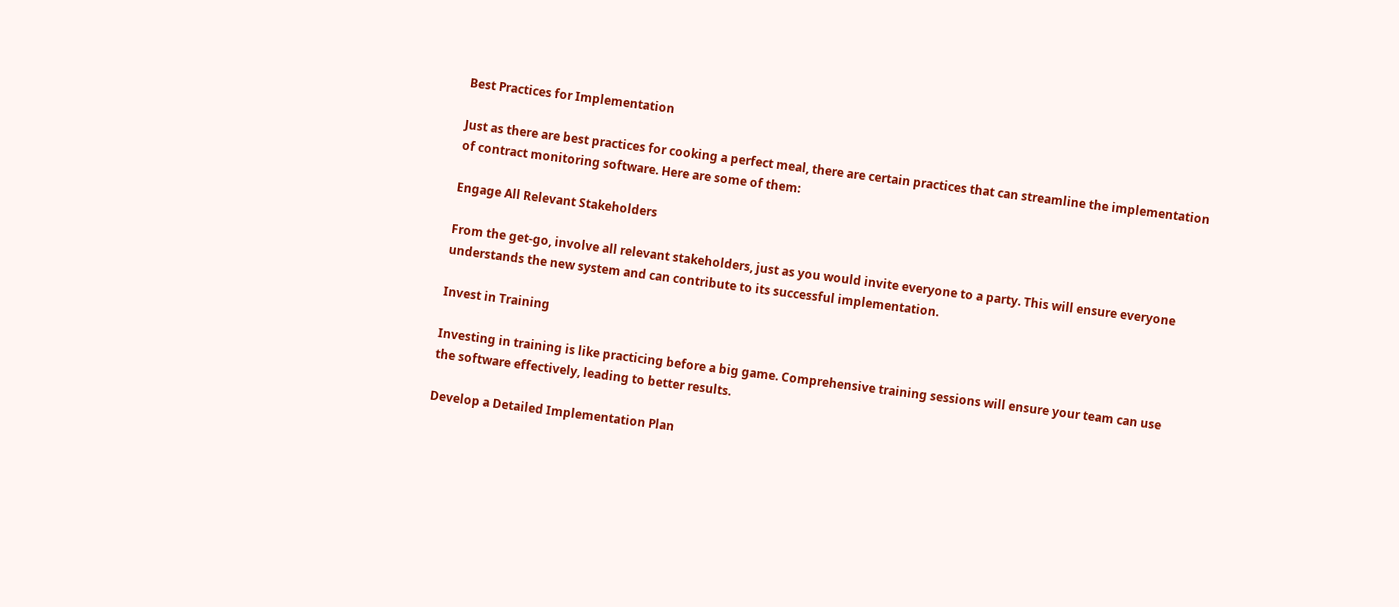Best Practices for Implementation

Just as there are best practices for cooking a perfect meal, there are certain practices that can streamline the implementation of contract monitoring software. Here are some of them:

Engage All Relevant Stakeholders

From the get-go, involve all relevant stakeholders, just as you would invite everyone to a party. This will ensure everyone understands the new system and can contribute to its successful implementation.

Invest in Training

Investing in training is like practicing before a big game. Comprehensive training sessions will ensure your team can use the software effectively, leading to better results.

Develop a Detailed Implementation Plan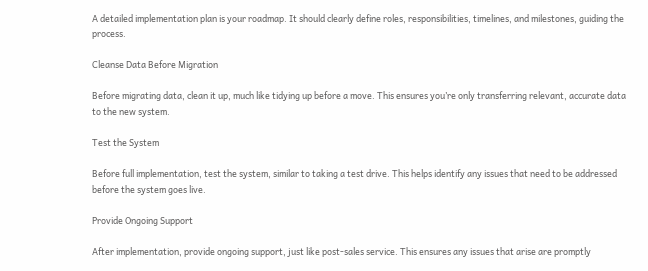A detailed implementation plan is your roadmap. It should clearly define roles, responsibilities, timelines, and milestones, guiding the process.

Cleanse Data Before Migration

Before migrating data, clean it up, much like tidying up before a move. This ensures you’re only transferring relevant, accurate data to the new system.

Test the System

Before full implementation, test the system, similar to taking a test drive. This helps identify any issues that need to be addressed before the system goes live.

Provide Ongoing Support

After implementation, provide ongoing support, just like post-sales service. This ensures any issues that arise are promptly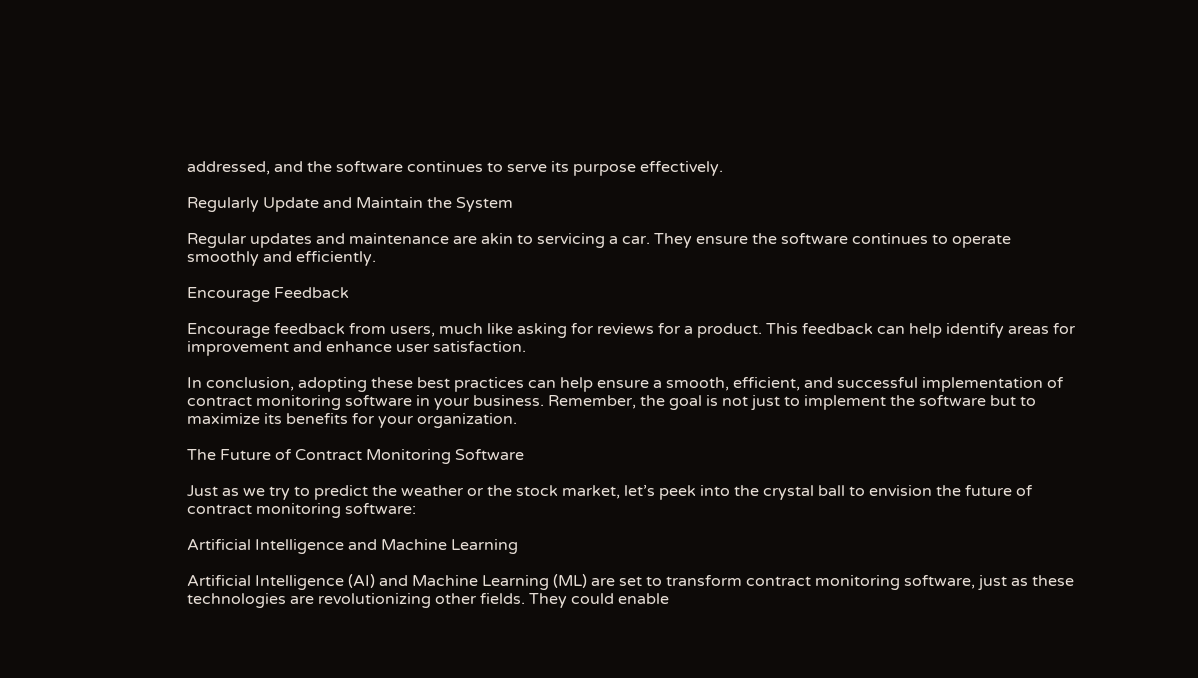addressed, and the software continues to serve its purpose effectively.

Regularly Update and Maintain the System

Regular updates and maintenance are akin to servicing a car. They ensure the software continues to operate smoothly and efficiently.

Encourage Feedback

Encourage feedback from users, much like asking for reviews for a product. This feedback can help identify areas for improvement and enhance user satisfaction.

In conclusion, adopting these best practices can help ensure a smooth, efficient, and successful implementation of contract monitoring software in your business. Remember, the goal is not just to implement the software but to maximize its benefits for your organization.

The Future of Contract Monitoring Software

Just as we try to predict the weather or the stock market, let’s peek into the crystal ball to envision the future of contract monitoring software:

Artificial Intelligence and Machine Learning

Artificial Intelligence (AI) and Machine Learning (ML) are set to transform contract monitoring software, just as these technologies are revolutionizing other fields. They could enable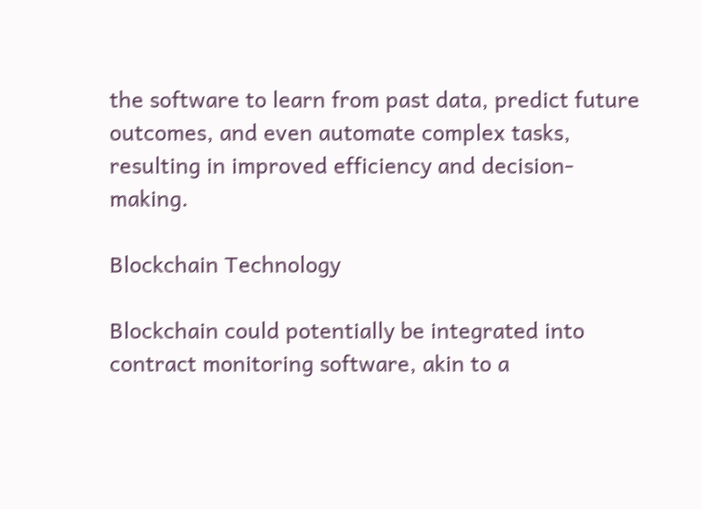the software to learn from past data, predict future outcomes, and even automate complex tasks, resulting in improved efficiency and decision-making.

Blockchain Technology

Blockchain could potentially be integrated into contract monitoring software, akin to a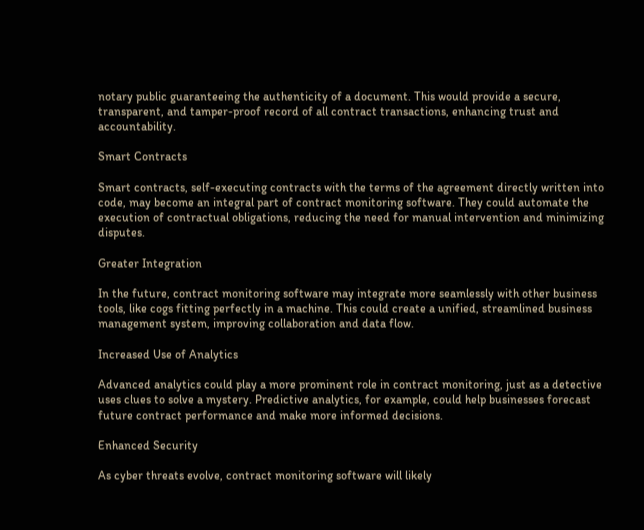notary public guaranteeing the authenticity of a document. This would provide a secure, transparent, and tamper-proof record of all contract transactions, enhancing trust and accountability.

Smart Contracts

Smart contracts, self-executing contracts with the terms of the agreement directly written into code, may become an integral part of contract monitoring software. They could automate the execution of contractual obligations, reducing the need for manual intervention and minimizing disputes.

Greater Integration

In the future, contract monitoring software may integrate more seamlessly with other business tools, like cogs fitting perfectly in a machine. This could create a unified, streamlined business management system, improving collaboration and data flow.

Increased Use of Analytics

Advanced analytics could play a more prominent role in contract monitoring, just as a detective uses clues to solve a mystery. Predictive analytics, for example, could help businesses forecast future contract performance and make more informed decisions.

Enhanced Security

As cyber threats evolve, contract monitoring software will likely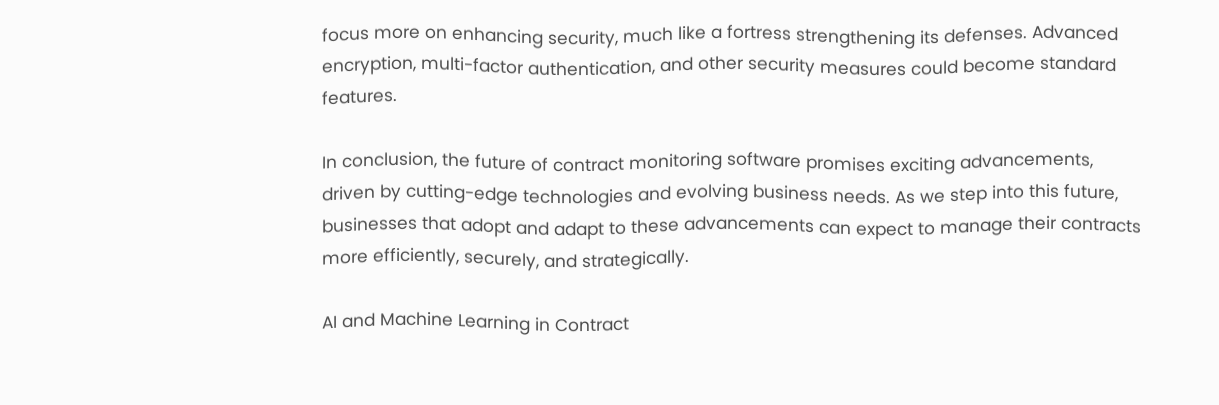focus more on enhancing security, much like a fortress strengthening its defenses. Advanced encryption, multi-factor authentication, and other security measures could become standard features.

In conclusion, the future of contract monitoring software promises exciting advancements, driven by cutting-edge technologies and evolving business needs. As we step into this future, businesses that adopt and adapt to these advancements can expect to manage their contracts more efficiently, securely, and strategically.

AI and Machine Learning in Contract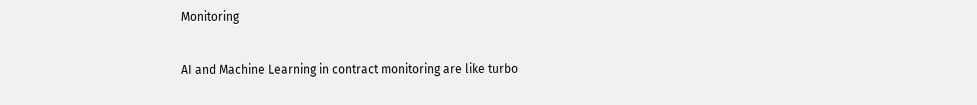Monitoring

AI and Machine Learning in contract monitoring are like turbo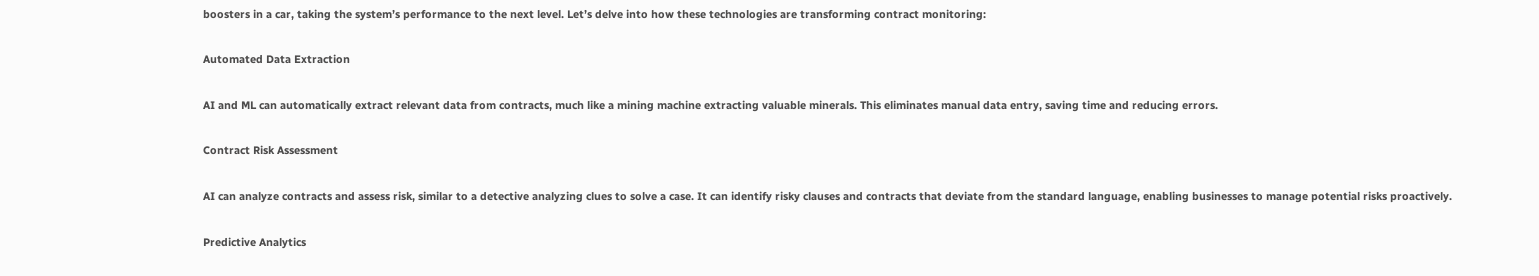boosters in a car, taking the system’s performance to the next level. Let’s delve into how these technologies are transforming contract monitoring:

Automated Data Extraction

AI and ML can automatically extract relevant data from contracts, much like a mining machine extracting valuable minerals. This eliminates manual data entry, saving time and reducing errors.

Contract Risk Assessment

AI can analyze contracts and assess risk, similar to a detective analyzing clues to solve a case. It can identify risky clauses and contracts that deviate from the standard language, enabling businesses to manage potential risks proactively.

Predictive Analytics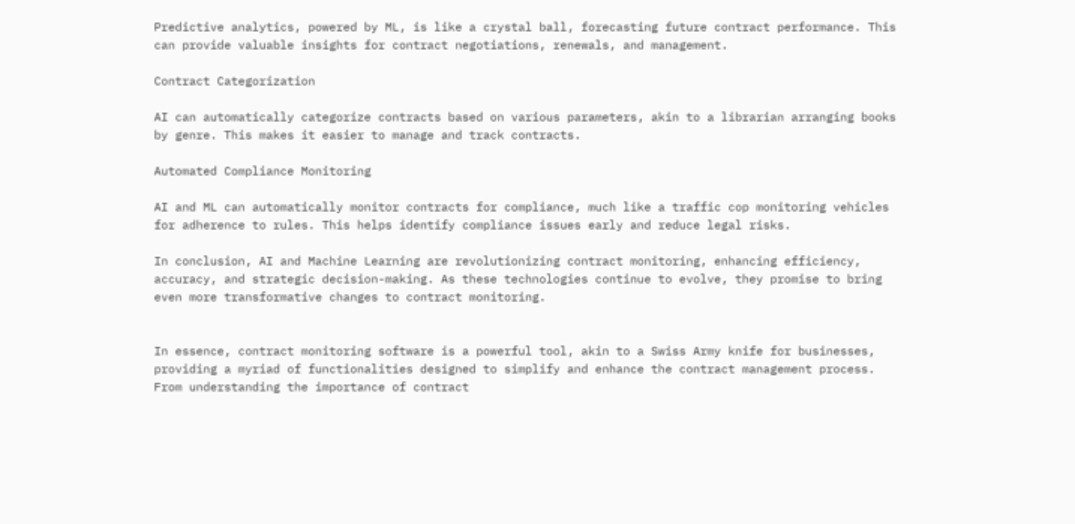Predictive analytics, powered by ML, is like a crystal ball, forecasting future contract performance. This can provide valuable insights for contract negotiations, renewals, and management.

Contract Categorization

AI can automatically categorize contracts based on various parameters, akin to a librarian arranging books by genre. This makes it easier to manage and track contracts.

Automated Compliance Monitoring

AI and ML can automatically monitor contracts for compliance, much like a traffic cop monitoring vehicles for adherence to rules. This helps identify compliance issues early and reduce legal risks.

In conclusion, AI and Machine Learning are revolutionizing contract monitoring, enhancing efficiency, accuracy, and strategic decision-making. As these technologies continue to evolve, they promise to bring even more transformative changes to contract monitoring.


In essence, contract monitoring software is a powerful tool, akin to a Swiss Army knife for businesses, providing a myriad of functionalities designed to simplify and enhance the contract management process. From understanding the importance of contract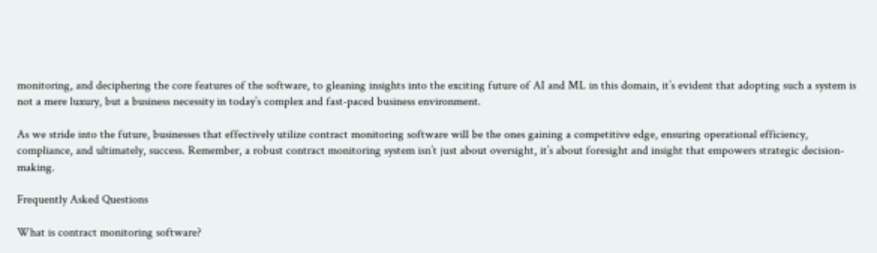monitoring, and deciphering the core features of the software, to gleaning insights into the exciting future of AI and ML in this domain, it’s evident that adopting such a system is not a mere luxury, but a business necessity in today’s complex and fast-paced business environment.

As we stride into the future, businesses that effectively utilize contract monitoring software will be the ones gaining a competitive edge, ensuring operational efficiency, compliance, and ultimately, success. Remember, a robust contract monitoring system isn’t just about oversight, it’s about foresight and insight that empowers strategic decision-making.

Frequently Asked Questions

What is contract monitoring software?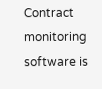Contract monitoring software is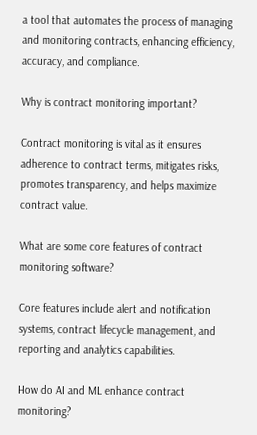a tool that automates the process of managing and monitoring contracts, enhancing efficiency, accuracy, and compliance.

Why is contract monitoring important?

Contract monitoring is vital as it ensures adherence to contract terms, mitigates risks, promotes transparency, and helps maximize contract value.

What are some core features of contract monitoring software?

Core features include alert and notification systems, contract lifecycle management, and reporting and analytics capabilities.

How do AI and ML enhance contract monitoring?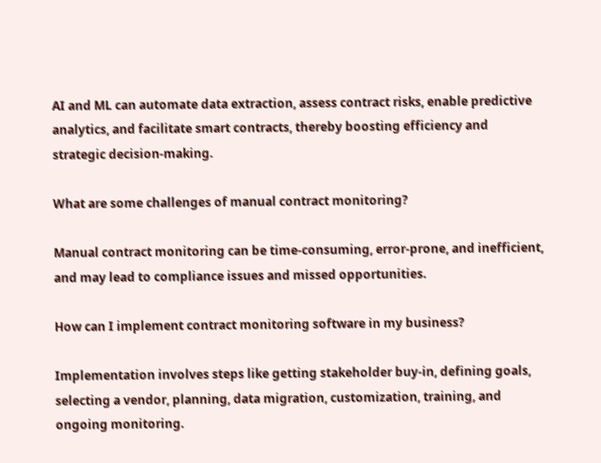AI and ML can automate data extraction, assess contract risks, enable predictive analytics, and facilitate smart contracts, thereby boosting efficiency and strategic decision-making.

What are some challenges of manual contract monitoring?

Manual contract monitoring can be time-consuming, error-prone, and inefficient, and may lead to compliance issues and missed opportunities.

How can I implement contract monitoring software in my business?

Implementation involves steps like getting stakeholder buy-in, defining goals, selecting a vendor, planning, data migration, customization, training, and ongoing monitoring.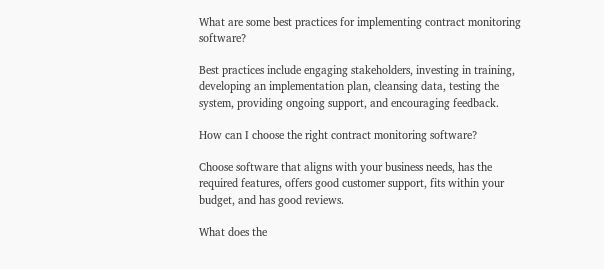What are some best practices for implementing contract monitoring software?

Best practices include engaging stakeholders, investing in training, developing an implementation plan, cleansing data, testing the system, providing ongoing support, and encouraging feedback.

How can I choose the right contract monitoring software?

Choose software that aligns with your business needs, has the required features, offers good customer support, fits within your budget, and has good reviews.

What does the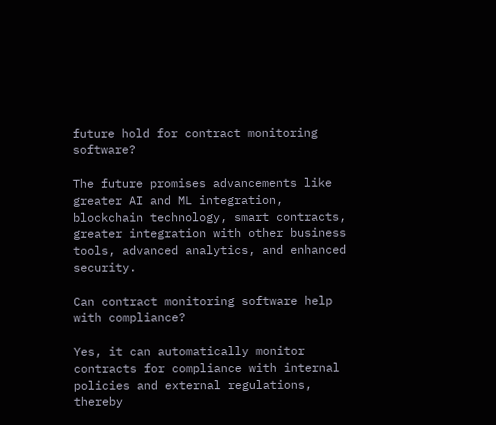future hold for contract monitoring software?

The future promises advancements like greater AI and ML integration, blockchain technology, smart contracts, greater integration with other business tools, advanced analytics, and enhanced security.

Can contract monitoring software help with compliance?

Yes, it can automatically monitor contracts for compliance with internal policies and external regulations, thereby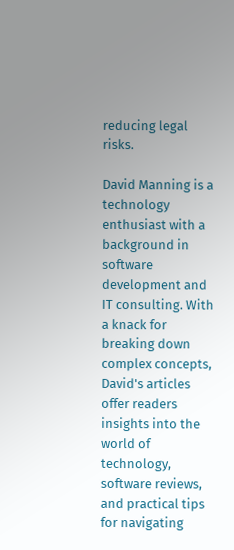reducing legal risks.

David Manning is a technology enthusiast with a background in software development and IT consulting. With a knack for breaking down complex concepts, David's articles offer readers insights into the world of technology, software reviews, and practical tips for navigating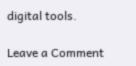digital tools.

Leave a Comment